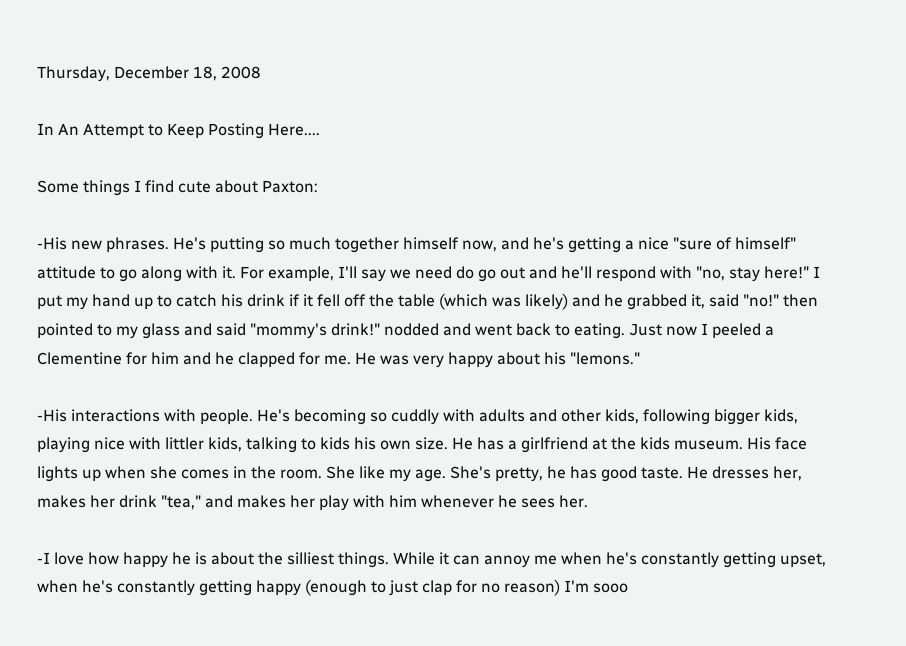Thursday, December 18, 2008

In An Attempt to Keep Posting Here....

Some things I find cute about Paxton:

-His new phrases. He's putting so much together himself now, and he's getting a nice "sure of himself" attitude to go along with it. For example, I'll say we need do go out and he'll respond with "no, stay here!" I put my hand up to catch his drink if it fell off the table (which was likely) and he grabbed it, said "no!" then pointed to my glass and said "mommy's drink!" nodded and went back to eating. Just now I peeled a Clementine for him and he clapped for me. He was very happy about his "lemons."

-His interactions with people. He's becoming so cuddly with adults and other kids, following bigger kids, playing nice with littler kids, talking to kids his own size. He has a girlfriend at the kids museum. His face lights up when she comes in the room. She like my age. She's pretty, he has good taste. He dresses her, makes her drink "tea," and makes her play with him whenever he sees her.

-I love how happy he is about the silliest things. While it can annoy me when he's constantly getting upset, when he's constantly getting happy (enough to just clap for no reason) I'm sooo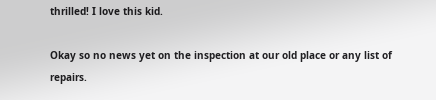thrilled! I love this kid.

Okay so no news yet on the inspection at our old place or any list of repairs.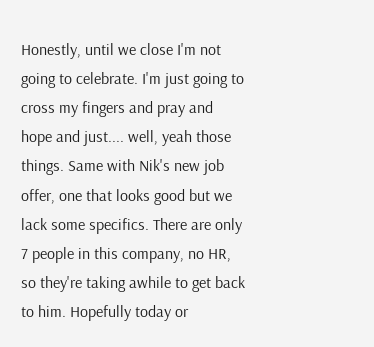Honestly, until we close I'm not going to celebrate. I'm just going to cross my fingers and pray and hope and just.... well, yeah those things. Same with Nik's new job offer, one that looks good but we lack some specifics. There are only 7 people in this company, no HR, so they're taking awhile to get back to him. Hopefully today or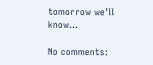tomorrow we'll know...

No comments: